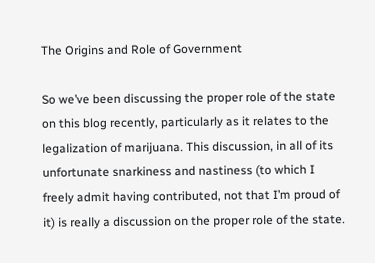The Origins and Role of Government

So we’ve been discussing the proper role of the state on this blog recently, particularly as it relates to the legalization of marijuana. This discussion, in all of its unfortunate snarkiness and nastiness (to which I freely admit having contributed, not that I’m proud of it) is really a discussion on the proper role of the state.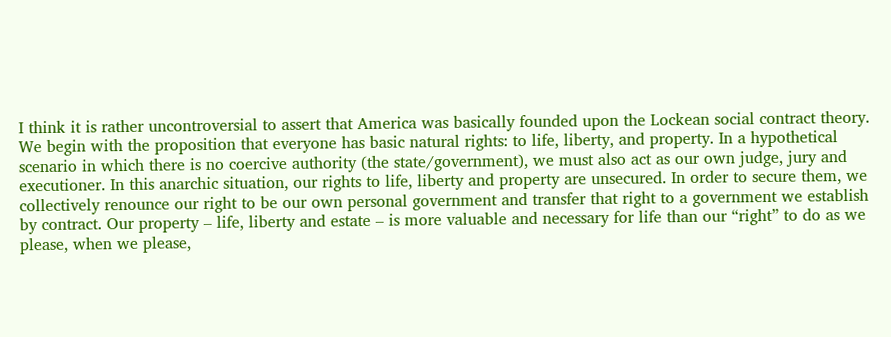I think it is rather uncontroversial to assert that America was basically founded upon the Lockean social contract theory. We begin with the proposition that everyone has basic natural rights: to life, liberty, and property. In a hypothetical scenario in which there is no coercive authority (the state/government), we must also act as our own judge, jury and executioner. In this anarchic situation, our rights to life, liberty and property are unsecured. In order to secure them, we collectively renounce our right to be our own personal government and transfer that right to a government we establish by contract. Our property – life, liberty and estate – is more valuable and necessary for life than our “right” to do as we please, when we please,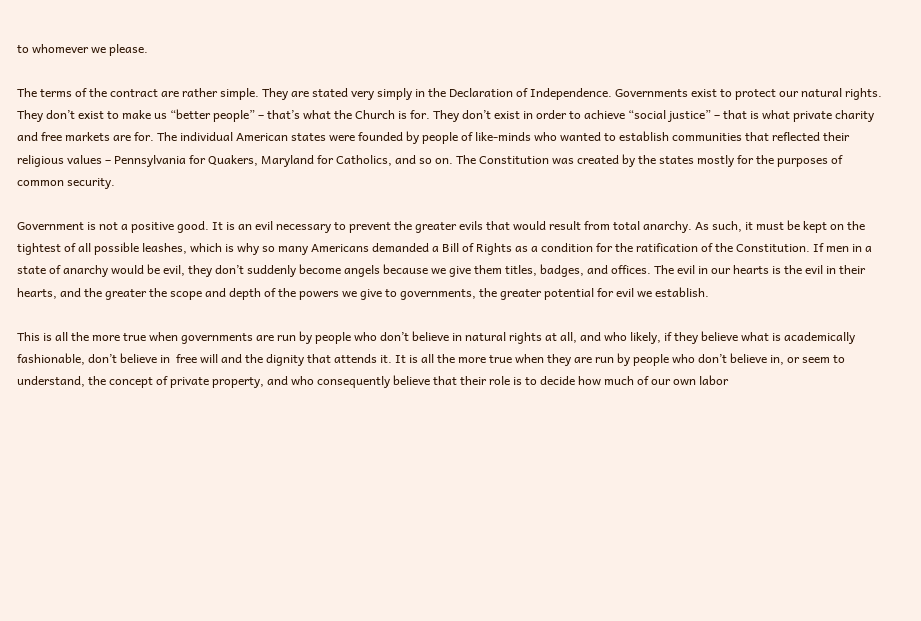to whomever we please.

The terms of the contract are rather simple. They are stated very simply in the Declaration of Independence. Governments exist to protect our natural rights. They don’t exist to make us “better people” – that’s what the Church is for. They don’t exist in order to achieve “social justice” – that is what private charity and free markets are for. The individual American states were founded by people of like-minds who wanted to establish communities that reflected their religious values – Pennsylvania for Quakers, Maryland for Catholics, and so on. The Constitution was created by the states mostly for the purposes of common security.

Government is not a positive good. It is an evil necessary to prevent the greater evils that would result from total anarchy. As such, it must be kept on the tightest of all possible leashes, which is why so many Americans demanded a Bill of Rights as a condition for the ratification of the Constitution. If men in a state of anarchy would be evil, they don’t suddenly become angels because we give them titles, badges, and offices. The evil in our hearts is the evil in their hearts, and the greater the scope and depth of the powers we give to governments, the greater potential for evil we establish.

This is all the more true when governments are run by people who don’t believe in natural rights at all, and who likely, if they believe what is academically fashionable, don’t believe in  free will and the dignity that attends it. It is all the more true when they are run by people who don’t believe in, or seem to understand, the concept of private property, and who consequently believe that their role is to decide how much of our own labor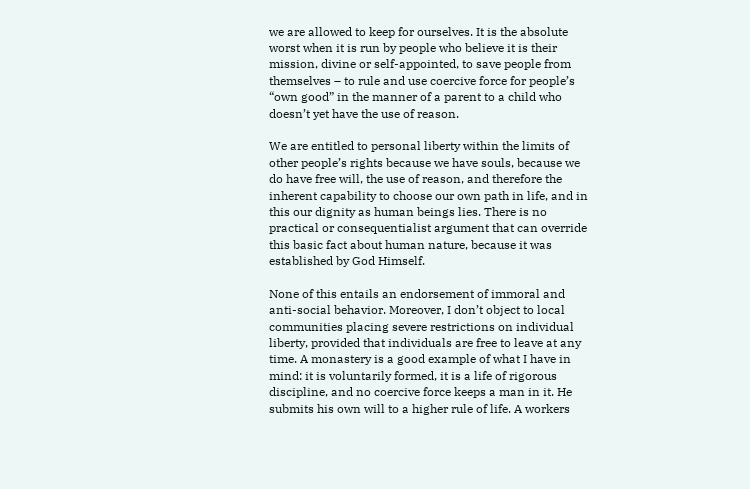we are allowed to keep for ourselves. It is the absolute worst when it is run by people who believe it is their mission, divine or self-appointed, to save people from themselves – to rule and use coercive force for people’s “own good” in the manner of a parent to a child who doesn’t yet have the use of reason.

We are entitled to personal liberty within the limits of other people’s rights because we have souls, because we do have free will, the use of reason, and therefore the inherent capability to choose our own path in life, and in this our dignity as human beings lies. There is no practical or consequentialist argument that can override this basic fact about human nature, because it was established by God Himself.

None of this entails an endorsement of immoral and anti-social behavior. Moreover, I don’t object to local communities placing severe restrictions on individual liberty, provided that individuals are free to leave at any time. A monastery is a good example of what I have in mind: it is voluntarily formed, it is a life of rigorous discipline, and no coercive force keeps a man in it. He submits his own will to a higher rule of life. A workers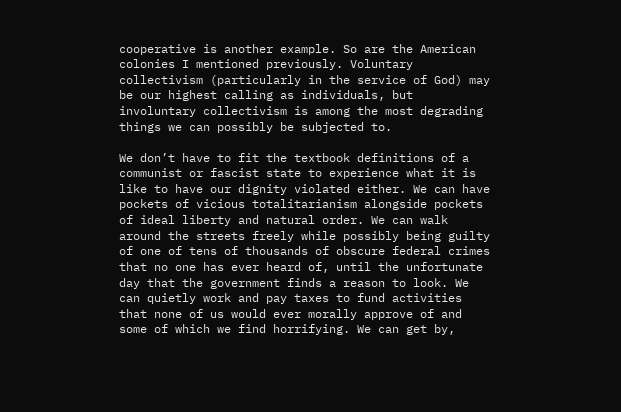cooperative is another example. So are the American colonies I mentioned previously. Voluntary collectivism (particularly in the service of God) may be our highest calling as individuals, but involuntary collectivism is among the most degrading things we can possibly be subjected to.

We don’t have to fit the textbook definitions of a communist or fascist state to experience what it is like to have our dignity violated either. We can have pockets of vicious totalitarianism alongside pockets of ideal liberty and natural order. We can walk around the streets freely while possibly being guilty of one of tens of thousands of obscure federal crimes that no one has ever heard of, until the unfortunate day that the government finds a reason to look. We can quietly work and pay taxes to fund activities that none of us would ever morally approve of and some of which we find horrifying. We can get by,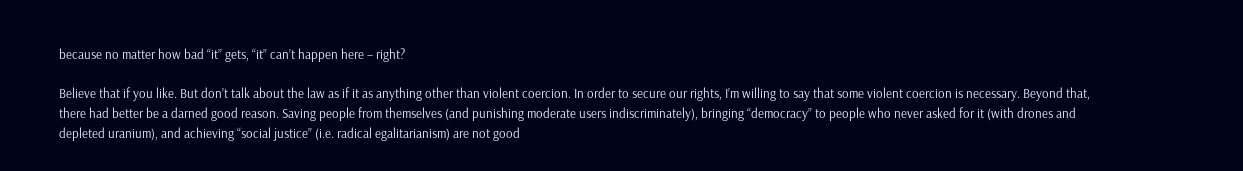because no matter how bad “it” gets, “it” can’t happen here – right?

Believe that if you like. But don’t talk about the law as if it as anything other than violent coercion. In order to secure our rights, I’m willing to say that some violent coercion is necessary. Beyond that, there had better be a darned good reason. Saving people from themselves (and punishing moderate users indiscriminately), bringing “democracy” to people who never asked for it (with drones and depleted uranium), and achieving “social justice” (i.e. radical egalitarianism) are not good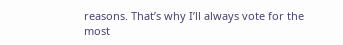reasons. That’s why I’ll always vote for the most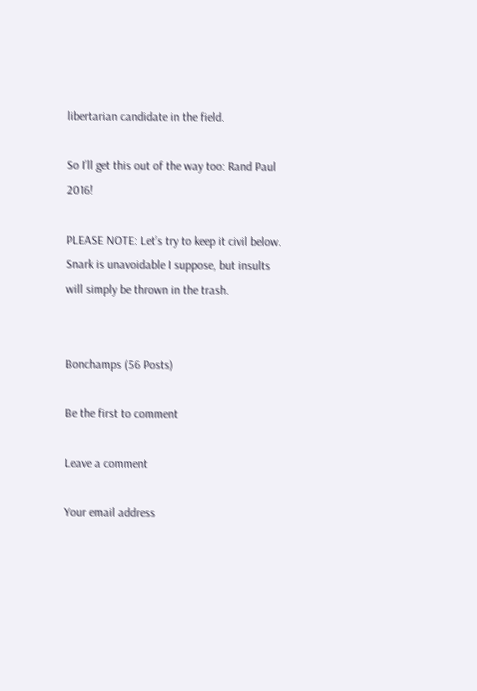libertarian candidate in the field.

So I’ll get this out of the way too: Rand Paul 2016!

PLEASE NOTE: Let’s try to keep it civil below. Snark is unavoidable I suppose, but insults will simply be thrown in the trash.


Bonchamps (56 Posts)

Be the first to comment

Leave a comment

Your email address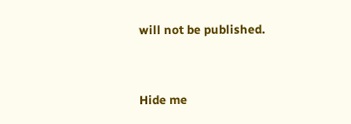will not be published.


Hide me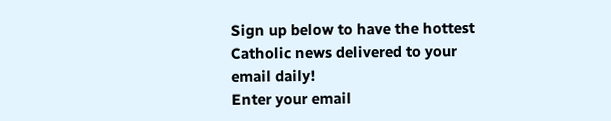Sign up below to have the hottest Catholic news delivered to your email daily!
Enter your email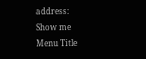address:
Show me
Menu Title